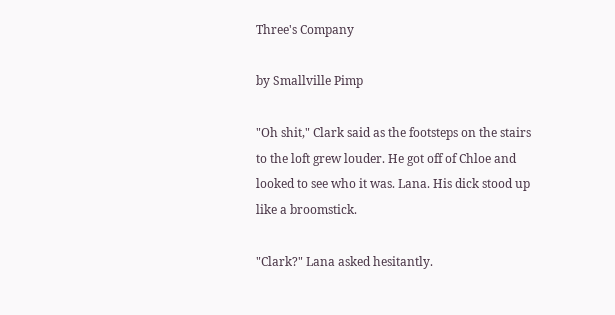Three's Company

by Smallville Pimp

"Oh shit," Clark said as the footsteps on the stairs to the loft grew louder. He got off of Chloe and looked to see who it was. Lana. His dick stood up like a broomstick.

"Clark?" Lana asked hesitantly.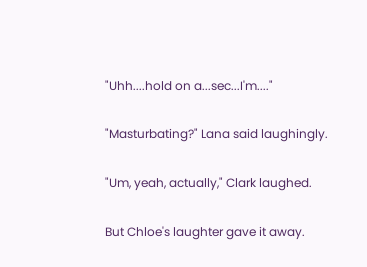"Uhh....hold on a...sec...I'm...."

"Masturbating?" Lana said laughingly.

"Um, yeah, actually," Clark laughed.

But Chloe's laughter gave it away.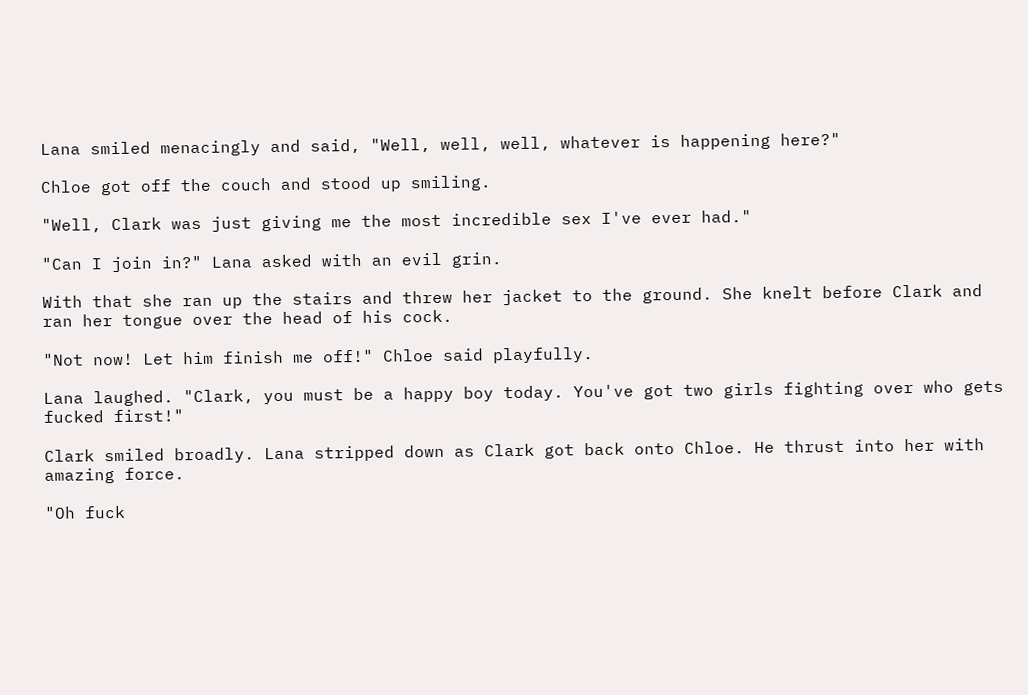Lana smiled menacingly and said, "Well, well, well, whatever is happening here?"

Chloe got off the couch and stood up smiling.

"Well, Clark was just giving me the most incredible sex I've ever had."

"Can I join in?" Lana asked with an evil grin.

With that she ran up the stairs and threw her jacket to the ground. She knelt before Clark and ran her tongue over the head of his cock.

"Not now! Let him finish me off!" Chloe said playfully.

Lana laughed. "Clark, you must be a happy boy today. You've got two girls fighting over who gets fucked first!"

Clark smiled broadly. Lana stripped down as Clark got back onto Chloe. He thrust into her with amazing force.

"Oh fuck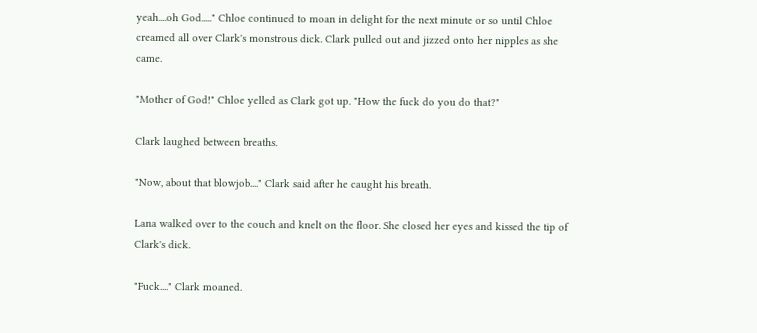yeah....oh God....." Chloe continued to moan in delight for the next minute or so until Chloe creamed all over Clark's monstrous dick. Clark pulled out and jizzed onto her nipples as she came.

"Mother of God!" Chloe yelled as Clark got up. "How the fuck do you do that?"

Clark laughed between breaths.

"Now, about that blowjob...." Clark said after he caught his breath.

Lana walked over to the couch and knelt on the floor. She closed her eyes and kissed the tip of Clark's dick.

"Fuck...." Clark moaned.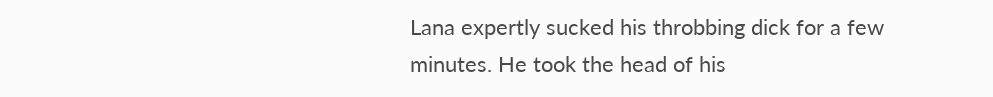Lana expertly sucked his throbbing dick for a few minutes. He took the head of his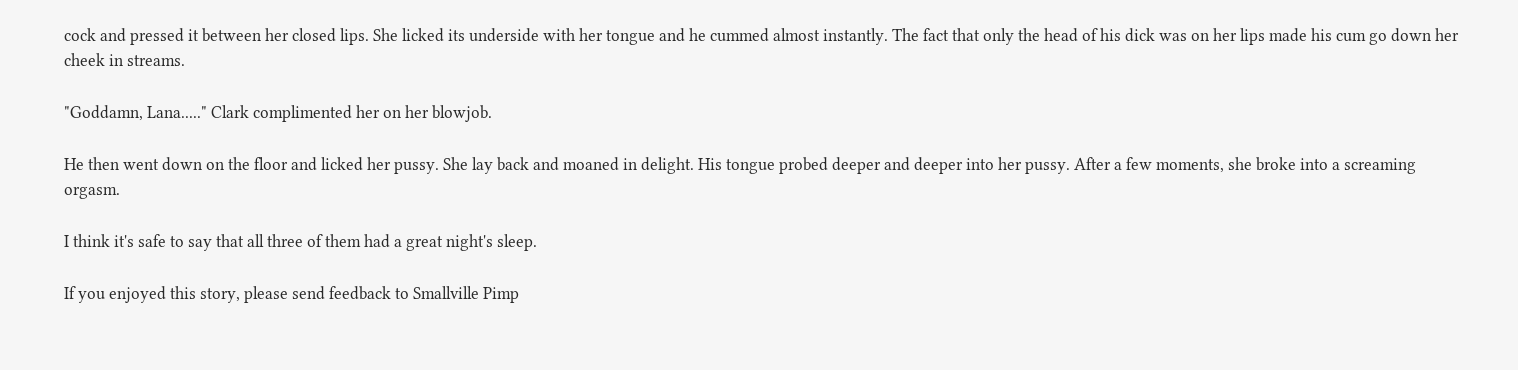cock and pressed it between her closed lips. She licked its underside with her tongue and he cummed almost instantly. The fact that only the head of his dick was on her lips made his cum go down her cheek in streams.

"Goddamn, Lana....." Clark complimented her on her blowjob.

He then went down on the floor and licked her pussy. She lay back and moaned in delight. His tongue probed deeper and deeper into her pussy. After a few moments, she broke into a screaming orgasm.

I think it's safe to say that all three of them had a great night's sleep.

If you enjoyed this story, please send feedback to Smallville Pimp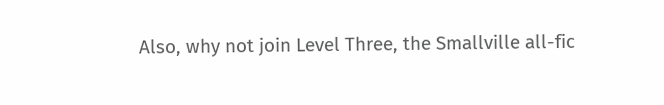Also, why not join Level Three, the Smallville all-fic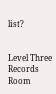list?


Level Three Records Room